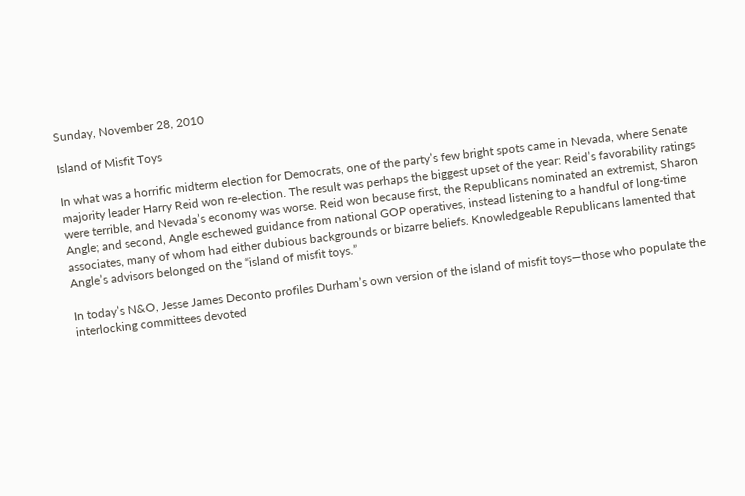Sunday, November 28, 2010

Island of Misfit Toys

In what was a horrific midterm election for Democrats, one of the party’s few bright spots came in Nevada, where Senate majority leader Harry Reid won re-election. The result was perhaps the biggest upset of the year: Reid’s favorability ratings were terrible, and Nevada’s economy was worse. Reid won because first, the Republicans nominated an extremist, Sharon Angle; and second, Angle eschewed guidance from national GOP operatives, instead listening to a handful of long-time associates, many of whom had either dubious backgrounds or bizarre beliefs. Knowledgeable Republicans lamented that Angle’s advisors belonged on the “island of misfit toys.”

In today’s N&O, Jesse James Deconto profiles Durham’s own version of the island of misfit toys—those who populate the interlocking committees devoted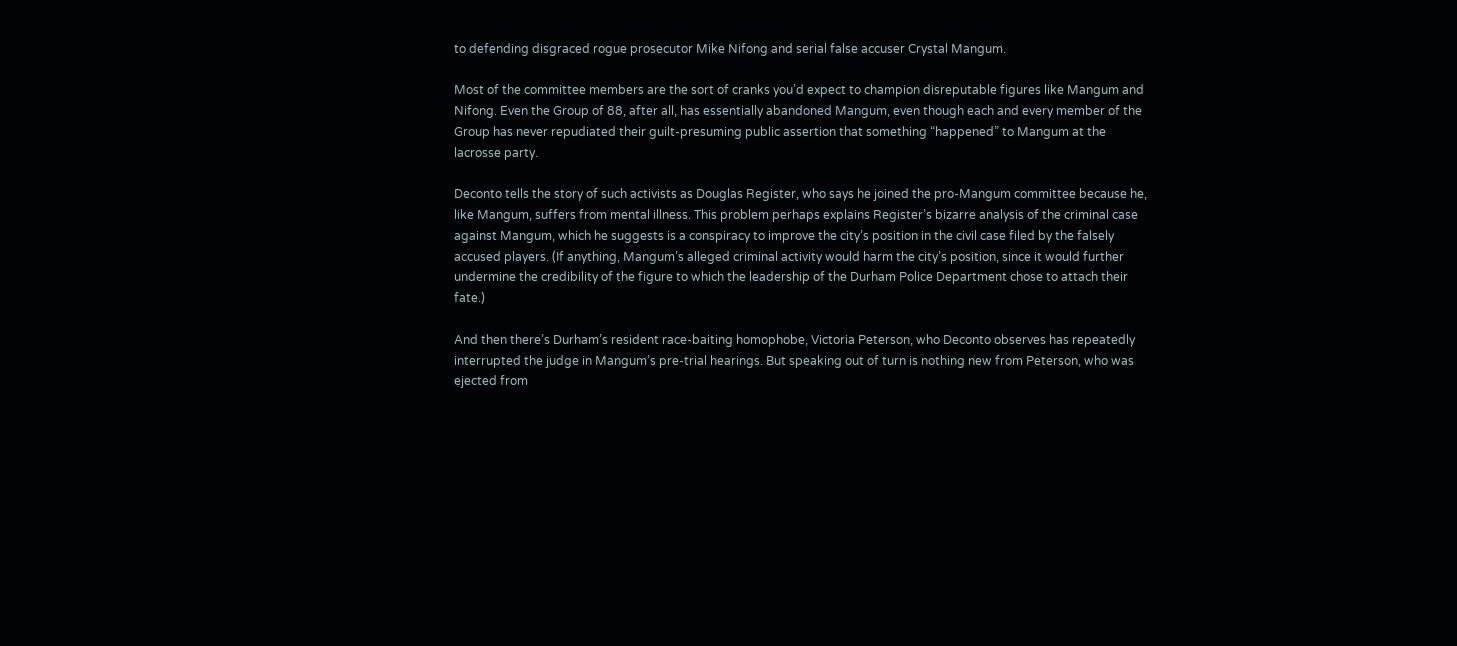to defending disgraced rogue prosecutor Mike Nifong and serial false accuser Crystal Mangum.

Most of the committee members are the sort of cranks you’d expect to champion disreputable figures like Mangum and Nifong. Even the Group of 88, after all, has essentially abandoned Mangum, even though each and every member of the Group has never repudiated their guilt-presuming public assertion that something “happened” to Mangum at the lacrosse party.

Deconto tells the story of such activists as Douglas Register, who says he joined the pro-Mangum committee because he, like Mangum, suffers from mental illness. This problem perhaps explains Register’s bizarre analysis of the criminal case against Mangum, which he suggests is a conspiracy to improve the city’s position in the civil case filed by the falsely accused players. (If anything, Mangum’s alleged criminal activity would harm the city’s position, since it would further undermine the credibility of the figure to which the leadership of the Durham Police Department chose to attach their fate.)

And then there’s Durham’s resident race-baiting homophobe, Victoria Peterson, who Deconto observes has repeatedly interrupted the judge in Mangum’s pre-trial hearings. But speaking out of turn is nothing new from Peterson, who was ejected from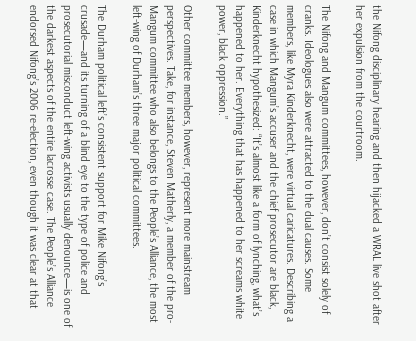the Nifong disciplinary hearing and then hijacked a WRAL live shot after her expulsion from the courtroom.

The Nifong and Mangum committees, however, don’t consist solely of cranks. Ideologues also were attracted to the dual causes. Some members, like Myra Kinderknecht, were virtual caricatures. Describing a case in which Mangum’s accuser and the chief prosecutor are black, Kinderknecht hypothesized: “It’s almost like a form of lynching, what’s happened to her. Everything that has happened to her screams white power, black oppression.”

Other committee members, however, represent more mainstream perspectives. Take, for instance, Steven Matherly, a member of the pro-Mangum committee who also belongs to the People’s Alliance, the most left-wing of Durham’s three major political committees.

The Durham political left’s consistent support for Mike Nifong’s crusade—and its turning of a blind eye to the type of police and prosecutorial misconduct left-wing activists usually denounce—is one of the darkest aspects of the entire lacrosse case. The People’s Alliance endorsed Nifong’s 2006 re-election, even though it was clear at that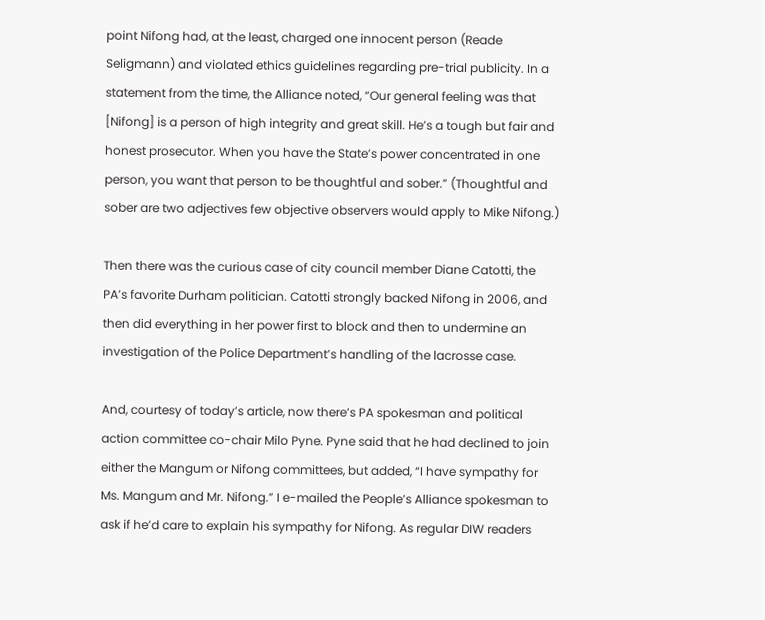point Nifong had, at the least, charged one innocent person (Reade Seligmann) and violated ethics guidelines regarding pre-trial publicity. In a statement from the time, the Alliance noted, “Our general feeling was that [Nifong] is a person of high integrity and great skill. He’s a tough but fair and honest prosecutor. When you have the State’s power concentrated in one person, you want that person to be thoughtful and sober.” (Thoughtful and sober are two adjectives few objective observers would apply to Mike Nifong.)

Then there was the curious case of city council member Diane Catotti, the PA’s favorite Durham politician. Catotti strongly backed Nifong in 2006, and then did everything in her power first to block and then to undermine an investigation of the Police Department’s handling of the lacrosse case.

And, courtesy of today’s article, now there’s PA spokesman and political action committee co-chair Milo Pyne. Pyne said that he had declined to join either the Mangum or Nifong committees, but added, “I have sympathy for Ms. Mangum and Mr. Nifong.” I e-mailed the People’s Alliance spokesman to ask if he’d care to explain his sympathy for Nifong. As regular DIW readers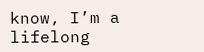know, I’m a lifelong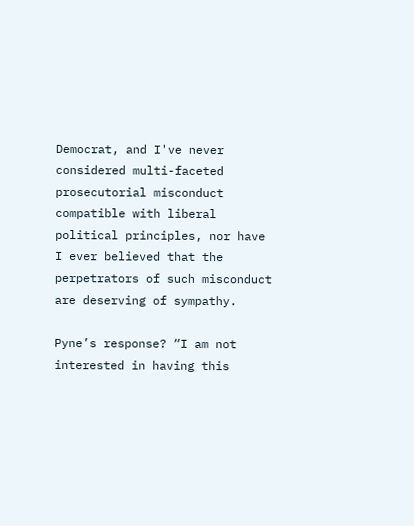Democrat, and I've never considered multi-faceted prosecutorial misconduct compatible with liberal political principles, nor have I ever believed that the perpetrators of such misconduct are deserving of sympathy.

Pyne’s response? “I am not interested in having this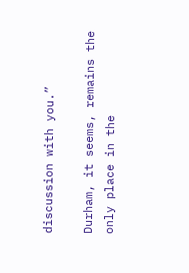discussion with you.”

Durham, it seems, remains the only place in the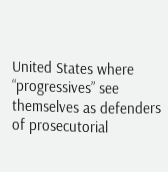United States where “progressives” see themselves as defenders of prosecutorial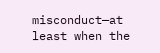misconduct—at least when the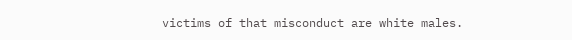victims of that misconduct are white males.